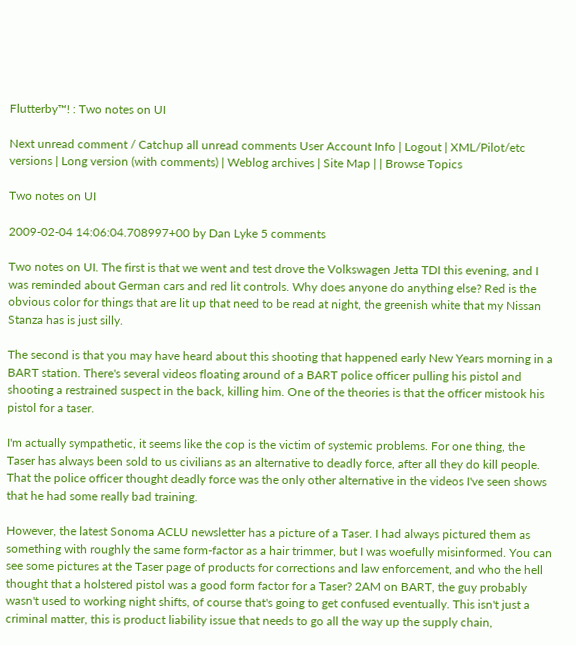Flutterby™! : Two notes on UI

Next unread comment / Catchup all unread comments User Account Info | Logout | XML/Pilot/etc versions | Long version (with comments) | Weblog archives | Site Map | | Browse Topics

Two notes on UI

2009-02-04 14:06:04.708997+00 by Dan Lyke 5 comments

Two notes on UI. The first is that we went and test drove the Volkswagen Jetta TDI this evening, and I was reminded about German cars and red lit controls. Why does anyone do anything else? Red is the obvious color for things that are lit up that need to be read at night, the greenish white that my Nissan Stanza has is just silly.

The second is that you may have heard about this shooting that happened early New Years morning in a BART station. There's several videos floating around of a BART police officer pulling his pistol and shooting a restrained suspect in the back, killing him. One of the theories is that the officer mistook his pistol for a taser.

I'm actually sympathetic, it seems like the cop is the victim of systemic problems. For one thing, the Taser has always been sold to us civilians as an alternative to deadly force, after all they do kill people. That the police officer thought deadly force was the only other alternative in the videos I've seen shows that he had some really bad training.

However, the latest Sonoma ACLU newsletter has a picture of a Taser. I had always pictured them as something with roughly the same form-factor as a hair trimmer, but I was woefully misinformed. You can see some pictures at the Taser page of products for corrections and law enforcement, and who the hell thought that a holstered pistol was a good form factor for a Taser? 2AM on BART, the guy probably wasn't used to working night shifts, of course that's going to get confused eventually. This isn't just a criminal matter, this is product liability issue that needs to go all the way up the supply chain,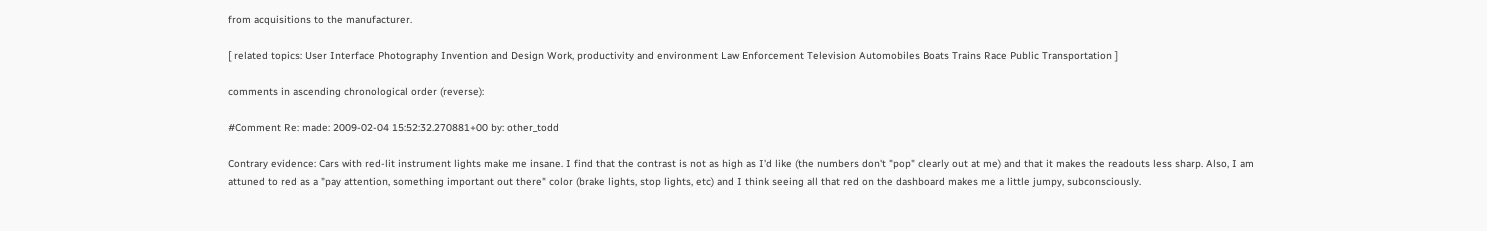from acquisitions to the manufacturer.

[ related topics: User Interface Photography Invention and Design Work, productivity and environment Law Enforcement Television Automobiles Boats Trains Race Public Transportation ]

comments in ascending chronological order (reverse):

#Comment Re: made: 2009-02-04 15:52:32.270881+00 by: other_todd

Contrary evidence: Cars with red-lit instrument lights make me insane. I find that the contrast is not as high as I'd like (the numbers don't "pop" clearly out at me) and that it makes the readouts less sharp. Also, I am attuned to red as a "pay attention, something important out there" color (brake lights, stop lights, etc) and I think seeing all that red on the dashboard makes me a little jumpy, subconsciously.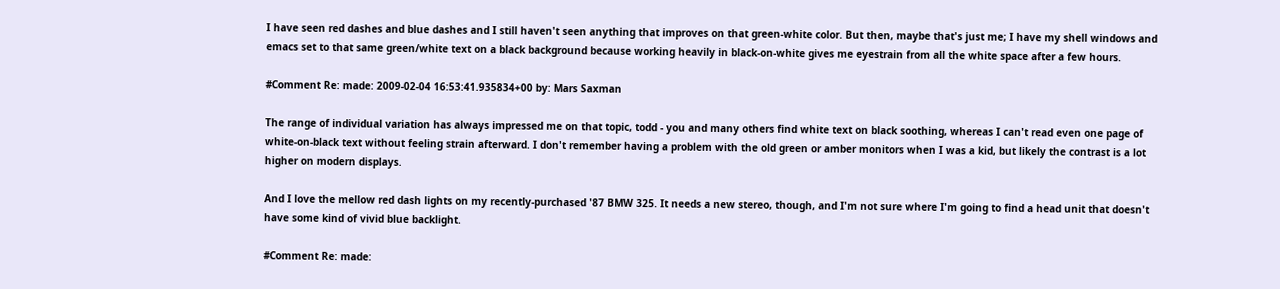I have seen red dashes and blue dashes and I still haven't seen anything that improves on that green-white color. But then, maybe that's just me; I have my shell windows and emacs set to that same green/white text on a black background because working heavily in black-on-white gives me eyestrain from all the white space after a few hours.

#Comment Re: made: 2009-02-04 16:53:41.935834+00 by: Mars Saxman

The range of individual variation has always impressed me on that topic, todd - you and many others find white text on black soothing, whereas I can't read even one page of white-on-black text without feeling strain afterward. I don't remember having a problem with the old green or amber monitors when I was a kid, but likely the contrast is a lot higher on modern displays.

And I love the mellow red dash lights on my recently-purchased '87 BMW 325. It needs a new stereo, though, and I'm not sure where I'm going to find a head unit that doesn't have some kind of vivid blue backlight.

#Comment Re: made: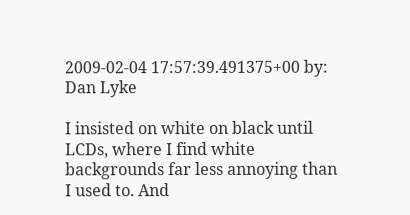2009-02-04 17:57:39.491375+00 by: Dan Lyke

I insisted on white on black until LCDs, where I find white backgrounds far less annoying than I used to. And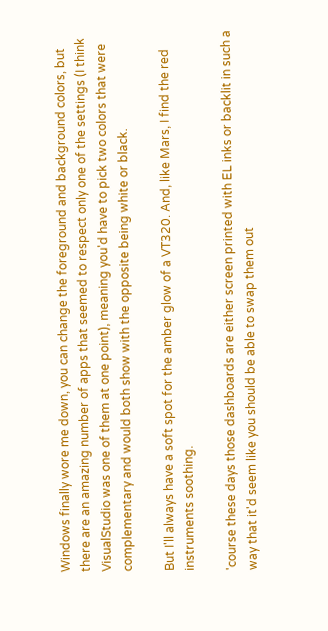Windows finally wore me down, you can change the foreground and background colors, but there are an amazing number of apps that seemed to respect only one of the settings (I think VisualStudio was one of them at one point), meaning you'd have to pick two colors that were complementary and would both show with the opposite being white or black.

But I'll always have a soft spot for the amber glow of a VT320. And, like Mars, I find the red instruments soothing.

'course these days those dashboards are either screen printed with EL inks or backlit in such a way that it'd seem like you should be able to swap them out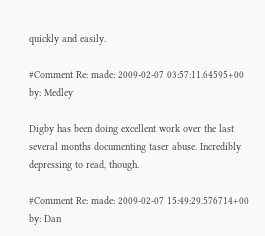quickly and easily.

#Comment Re: made: 2009-02-07 03:57:11.64595+00 by: Medley

Digby has been doing excellent work over the last several months documenting taser abuse. Incredibly depressing to read, though.

#Comment Re: made: 2009-02-07 15:49:29.576714+00 by: Dan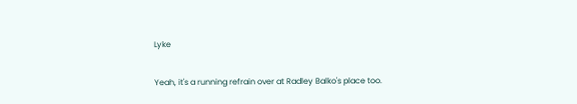Lyke

Yeah, it's a running refrain over at Radley Balko's place too.